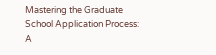Mastering the Graduate School Application Process: A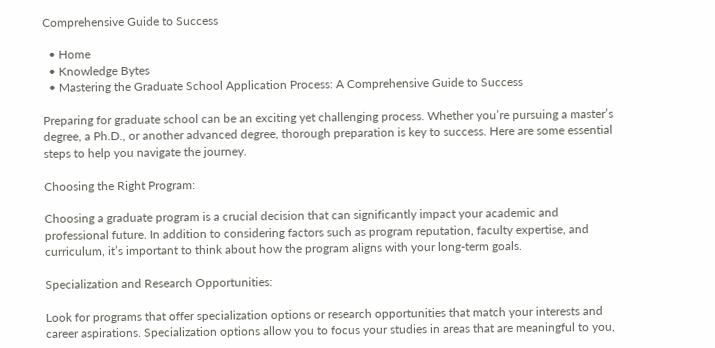Comprehensive Guide to Success

  • Home
  • Knowledge Bytes
  • Mastering the Graduate School Application Process: A Comprehensive Guide to Success

Preparing for graduate school can be an exciting yet challenging process. Whether you’re pursuing a master’s degree, a Ph.D., or another advanced degree, thorough preparation is key to success. Here are some essential steps to help you navigate the journey.

Choosing the Right Program:

Choosing a graduate program is a crucial decision that can significantly impact your academic and professional future. In addition to considering factors such as program reputation, faculty expertise, and curriculum, it’s important to think about how the program aligns with your long-term goals.

Specialization and Research Opportunities:

Look for programs that offer specialization options or research opportunities that match your interests and career aspirations. Specialization options allow you to focus your studies in areas that are meaningful to you,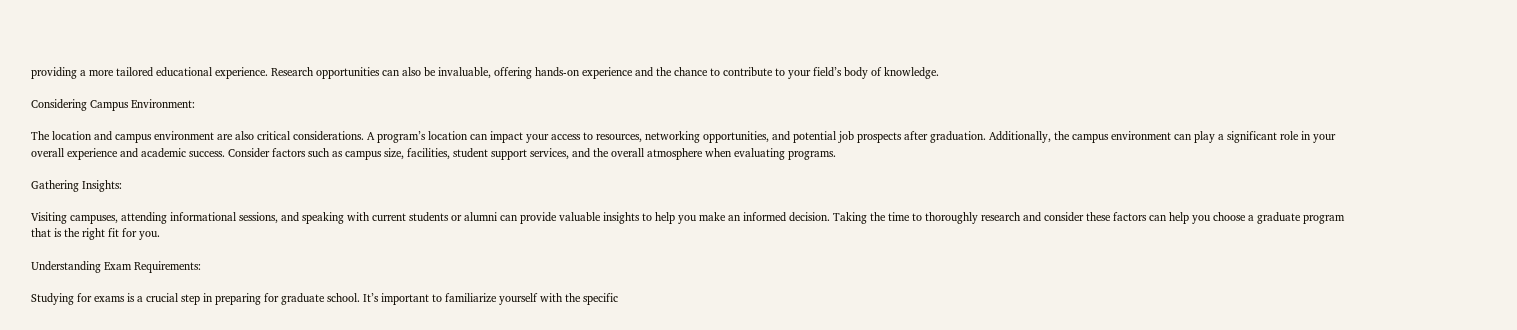providing a more tailored educational experience. Research opportunities can also be invaluable, offering hands-on experience and the chance to contribute to your field’s body of knowledge.

Considering Campus Environment:

The location and campus environment are also critical considerations. A program’s location can impact your access to resources, networking opportunities, and potential job prospects after graduation. Additionally, the campus environment can play a significant role in your overall experience and academic success. Consider factors such as campus size, facilities, student support services, and the overall atmosphere when evaluating programs.

Gathering Insights:

Visiting campuses, attending informational sessions, and speaking with current students or alumni can provide valuable insights to help you make an informed decision. Taking the time to thoroughly research and consider these factors can help you choose a graduate program that is the right fit for you.

Understanding Exam Requirements:

Studying for exams is a crucial step in preparing for graduate school. It’s important to familiarize yourself with the specific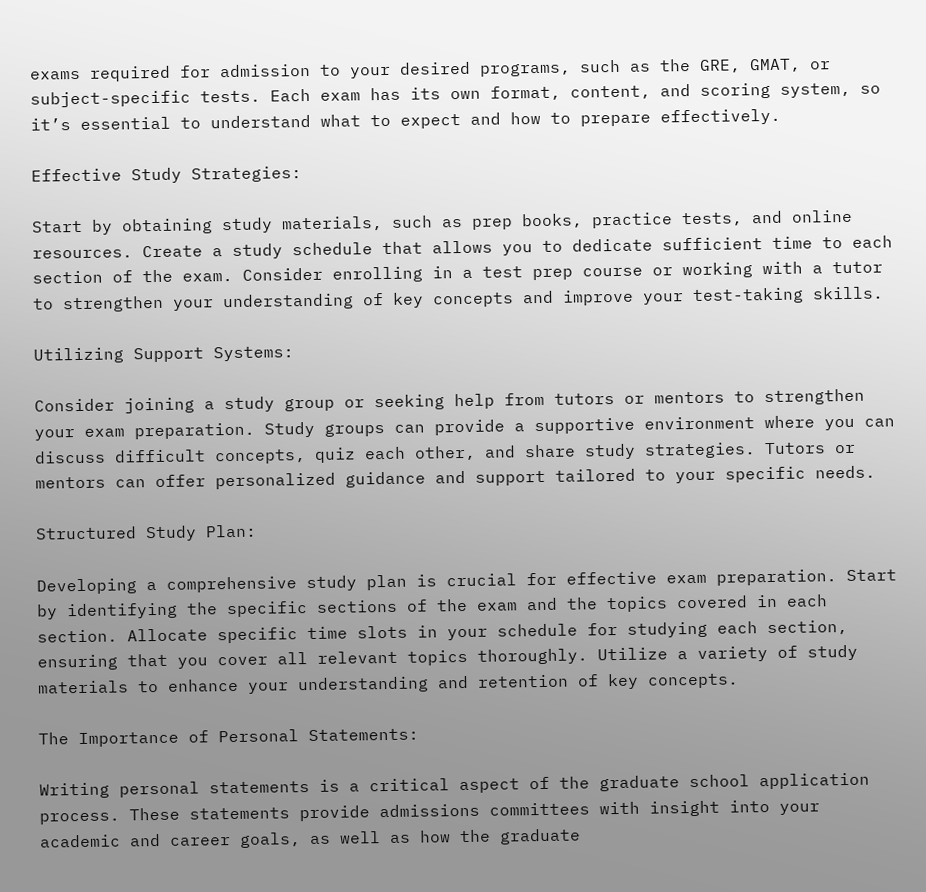exams required for admission to your desired programs, such as the GRE, GMAT, or subject-specific tests. Each exam has its own format, content, and scoring system, so it’s essential to understand what to expect and how to prepare effectively.

Effective Study Strategies:

Start by obtaining study materials, such as prep books, practice tests, and online resources. Create a study schedule that allows you to dedicate sufficient time to each section of the exam. Consider enrolling in a test prep course or working with a tutor to strengthen your understanding of key concepts and improve your test-taking skills.

Utilizing Support Systems:

Consider joining a study group or seeking help from tutors or mentors to strengthen your exam preparation. Study groups can provide a supportive environment where you can discuss difficult concepts, quiz each other, and share study strategies. Tutors or mentors can offer personalized guidance and support tailored to your specific needs.

Structured Study Plan:

Developing a comprehensive study plan is crucial for effective exam preparation. Start by identifying the specific sections of the exam and the topics covered in each section. Allocate specific time slots in your schedule for studying each section, ensuring that you cover all relevant topics thoroughly. Utilize a variety of study materials to enhance your understanding and retention of key concepts.

The Importance of Personal Statements:

Writing personal statements is a critical aspect of the graduate school application process. These statements provide admissions committees with insight into your academic and career goals, as well as how the graduate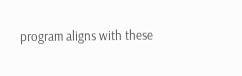program aligns with these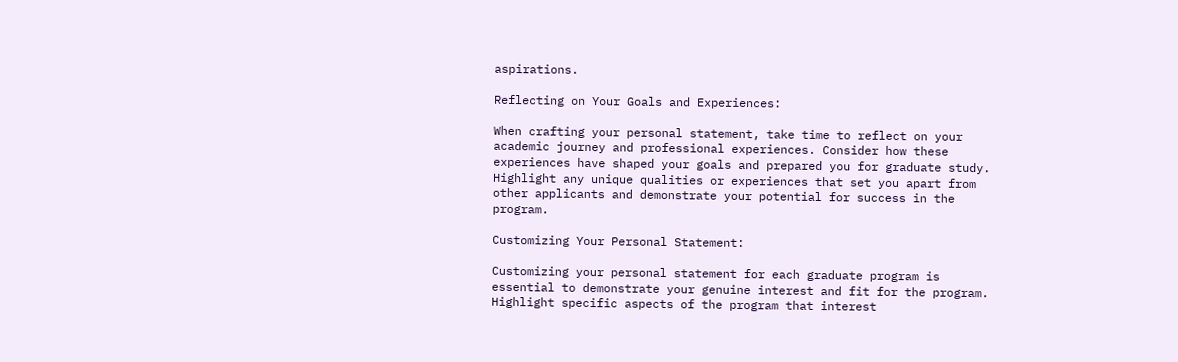aspirations.

Reflecting on Your Goals and Experiences:

When crafting your personal statement, take time to reflect on your academic journey and professional experiences. Consider how these experiences have shaped your goals and prepared you for graduate study. Highlight any unique qualities or experiences that set you apart from other applicants and demonstrate your potential for success in the program.

Customizing Your Personal Statement:

Customizing your personal statement for each graduate program is essential to demonstrate your genuine interest and fit for the program. Highlight specific aspects of the program that interest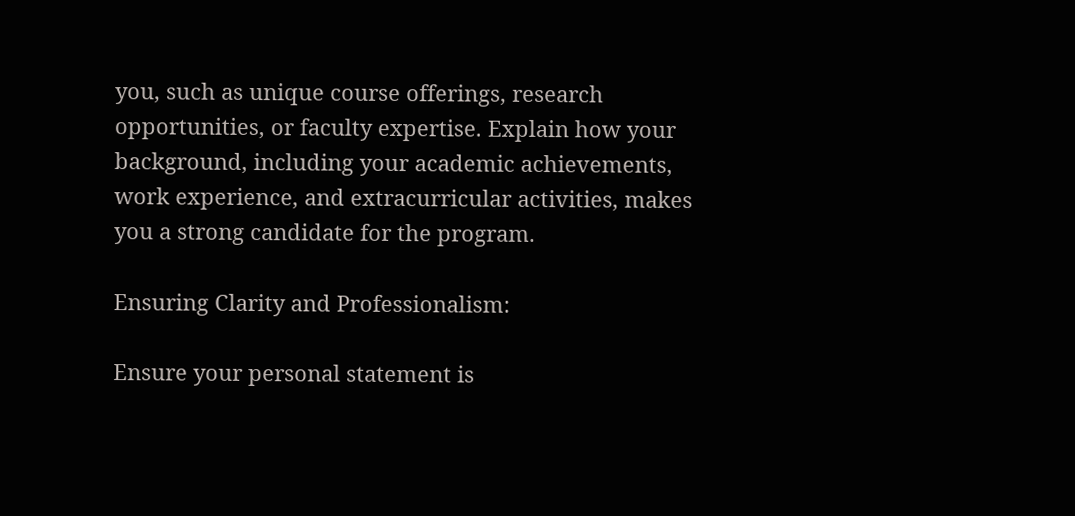you, such as unique course offerings, research opportunities, or faculty expertise. Explain how your background, including your academic achievements, work experience, and extracurricular activities, makes you a strong candidate for the program.

Ensuring Clarity and Professionalism:

Ensure your personal statement is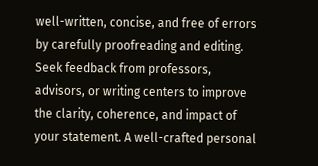well-written, concise, and free of errors by carefully proofreading and editing. Seek feedback from professors, advisors, or writing centers to improve the clarity, coherence, and impact of your statement. A well-crafted personal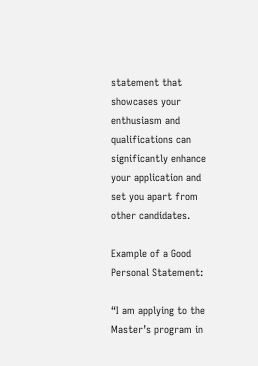statement that showcases your enthusiasm and qualifications can significantly enhance your application and set you apart from other candidates.

Example of a Good Personal Statement:

“I am applying to the Master’s program in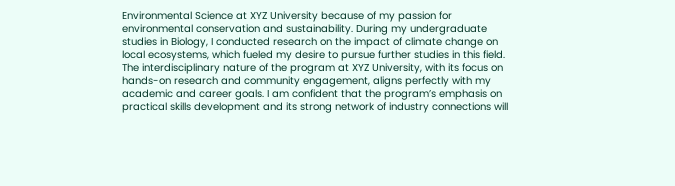Environmental Science at XYZ University because of my passion for environmental conservation and sustainability. During my undergraduate studies in Biology, I conducted research on the impact of climate change on local ecosystems, which fueled my desire to pursue further studies in this field. The interdisciplinary nature of the program at XYZ University, with its focus on hands-on research and community engagement, aligns perfectly with my academic and career goals. I am confident that the program’s emphasis on practical skills development and its strong network of industry connections will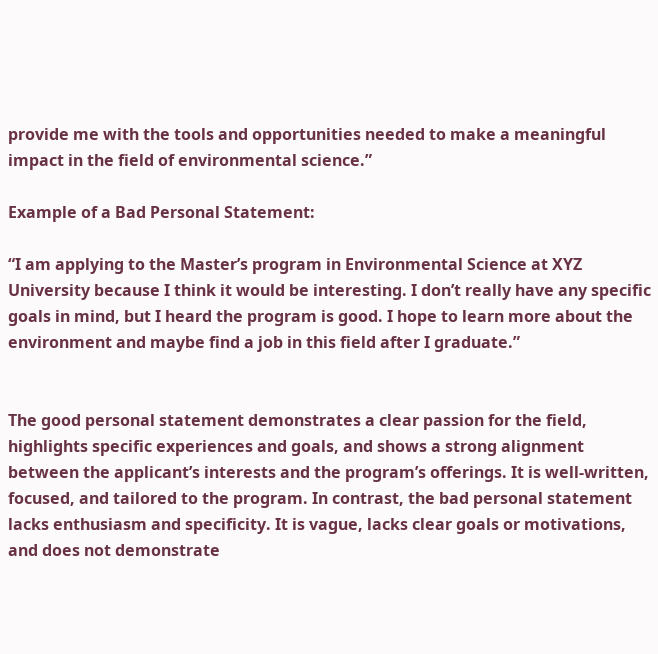provide me with the tools and opportunities needed to make a meaningful impact in the field of environmental science.”

Example of a Bad Personal Statement:

“I am applying to the Master’s program in Environmental Science at XYZ University because I think it would be interesting. I don’t really have any specific goals in mind, but I heard the program is good. I hope to learn more about the environment and maybe find a job in this field after I graduate.”


The good personal statement demonstrates a clear passion for the field, highlights specific experiences and goals, and shows a strong alignment between the applicant’s interests and the program’s offerings. It is well-written, focused, and tailored to the program. In contrast, the bad personal statement lacks enthusiasm and specificity. It is vague, lacks clear goals or motivations, and does not demonstrate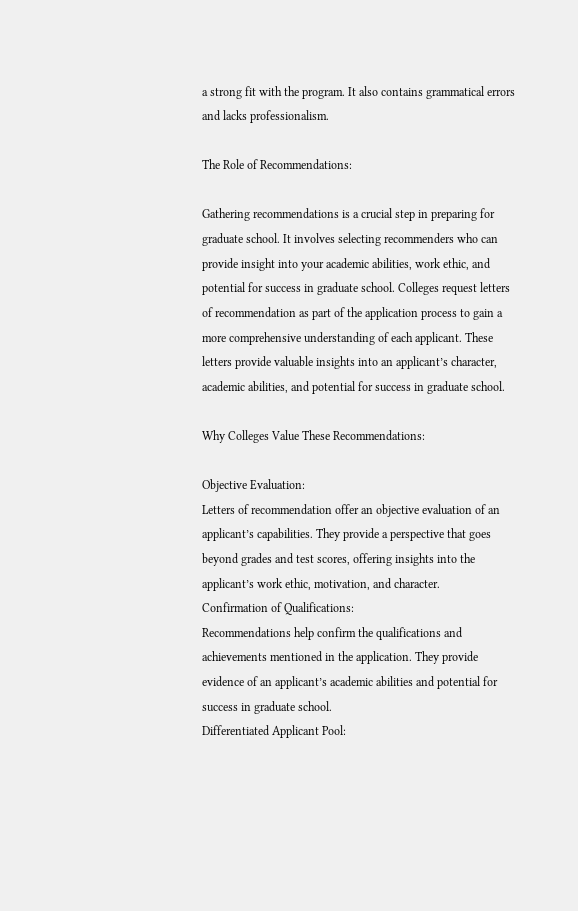a strong fit with the program. It also contains grammatical errors and lacks professionalism.

The Role of Recommendations:

Gathering recommendations is a crucial step in preparing for graduate school. It involves selecting recommenders who can provide insight into your academic abilities, work ethic, and potential for success in graduate school. Colleges request letters of recommendation as part of the application process to gain a more comprehensive understanding of each applicant. These letters provide valuable insights into an applicant’s character, academic abilities, and potential for success in graduate school.

Why Colleges Value These Recommendations:

Objective Evaluation:
Letters of recommendation offer an objective evaluation of an applicant’s capabilities. They provide a perspective that goes beyond grades and test scores, offering insights into the applicant’s work ethic, motivation, and character.
Confirmation of Qualifications:
Recommendations help confirm the qualifications and achievements mentioned in the application. They provide evidence of an applicant’s academic abilities and potential for success in graduate school.
Differentiated Applicant Pool: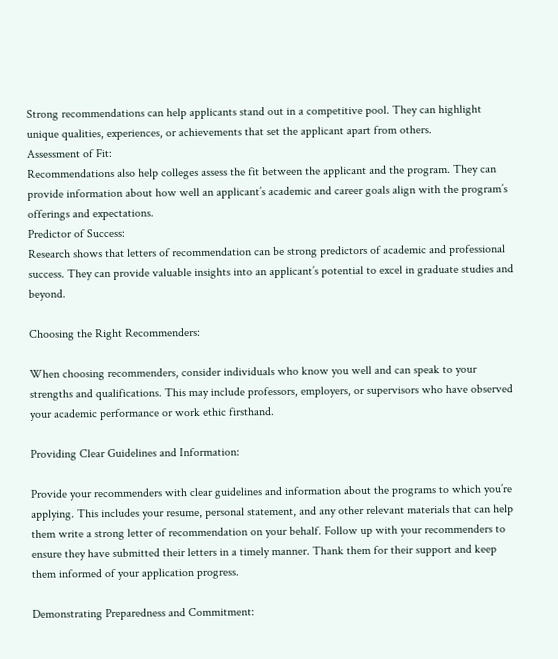Strong recommendations can help applicants stand out in a competitive pool. They can highlight unique qualities, experiences, or achievements that set the applicant apart from others.
Assessment of Fit:
Recommendations also help colleges assess the fit between the applicant and the program. They can provide information about how well an applicant’s academic and career goals align with the program’s offerings and expectations.
Predictor of Success:
Research shows that letters of recommendation can be strong predictors of academic and professional success. They can provide valuable insights into an applicant’s potential to excel in graduate studies and beyond.

Choosing the Right Recommenders:

When choosing recommenders, consider individuals who know you well and can speak to your strengths and qualifications. This may include professors, employers, or supervisors who have observed your academic performance or work ethic firsthand.

Providing Clear Guidelines and Information:

Provide your recommenders with clear guidelines and information about the programs to which you’re applying. This includes your resume, personal statement, and any other relevant materials that can help them write a strong letter of recommendation on your behalf. Follow up with your recommenders to ensure they have submitted their letters in a timely manner. Thank them for their support and keep them informed of your application progress.

Demonstrating Preparedness and Commitment: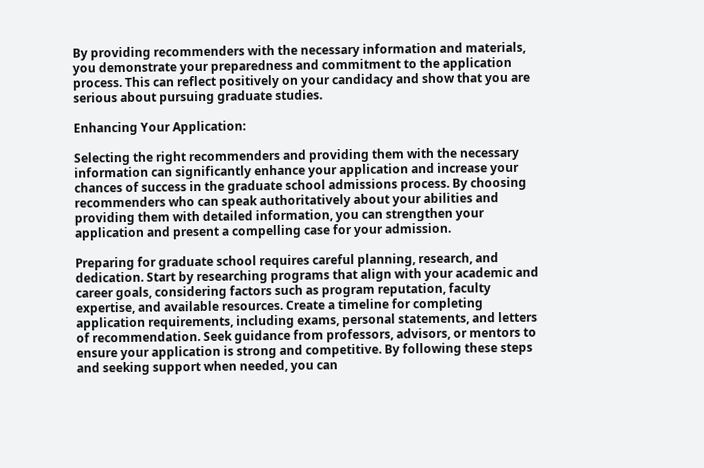By providing recommenders with the necessary information and materials, you demonstrate your preparedness and commitment to the application process. This can reflect positively on your candidacy and show that you are serious about pursuing graduate studies.

Enhancing Your Application:

Selecting the right recommenders and providing them with the necessary information can significantly enhance your application and increase your chances of success in the graduate school admissions process. By choosing recommenders who can speak authoritatively about your abilities and providing them with detailed information, you can strengthen your application and present a compelling case for your admission.

Preparing for graduate school requires careful planning, research, and dedication. Start by researching programs that align with your academic and career goals, considering factors such as program reputation, faculty expertise, and available resources. Create a timeline for completing application requirements, including exams, personal statements, and letters of recommendation. Seek guidance from professors, advisors, or mentors to ensure your application is strong and competitive. By following these steps and seeking support when needed, you can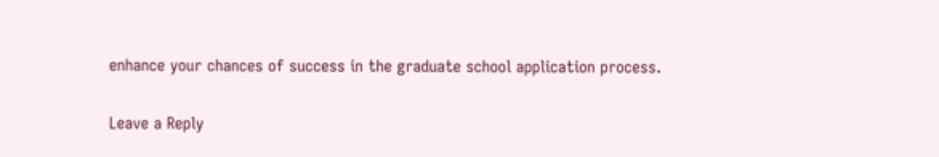enhance your chances of success in the graduate school application process.

Leave a Reply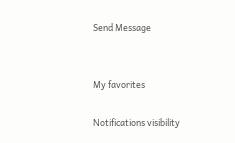Send Message


My favorites

Notifications visibility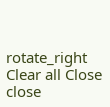rotate_right Clear all Close close